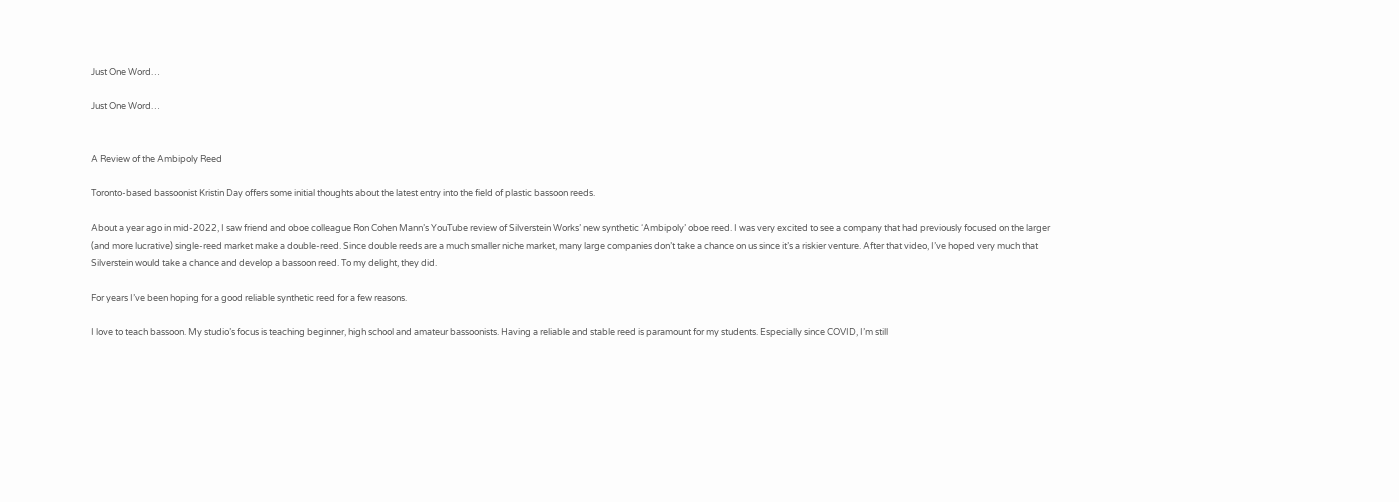Just One Word…

Just One Word…


A Review of the Ambipoly Reed

Toronto-based bassoonist Kristin Day offers some initial thoughts about the latest entry into the field of plastic bassoon reeds.

About a year ago in mid-2022, I saw friend and oboe colleague Ron Cohen Mann’s YouTube review of Silverstein Works’ new synthetic ‘Ambipoly’ oboe reed. I was very excited to see a company that had previously focused on the larger (and more lucrative) single-reed market make a double-reed. Since double reeds are a much smaller niche market, many large companies don’t take a chance on us since it’s a riskier venture. After that video, I’ve hoped very much that Silverstein would take a chance and develop a bassoon reed. To my delight, they did.

For years I’ve been hoping for a good reliable synthetic reed for a few reasons.

I love to teach bassoon. My studio’s focus is teaching beginner, high school and amateur bassoonists. Having a reliable and stable reed is paramount for my students. Especially since COVID, I’m still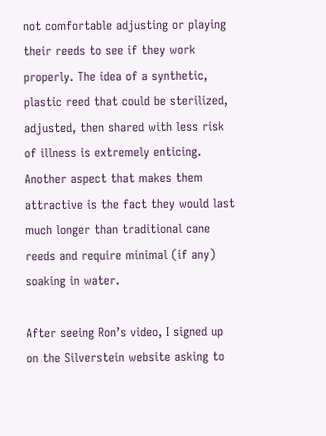not comfortable adjusting or playing their reeds to see if they work properly. The idea of a synthetic, plastic reed that could be sterilized, adjusted, then shared with less risk of illness is extremely enticing. Another aspect that makes them attractive is the fact they would last much longer than traditional cane reeds and require minimal (if any) soaking in water.

After seeing Ron’s video, I signed up on the Silverstein website asking to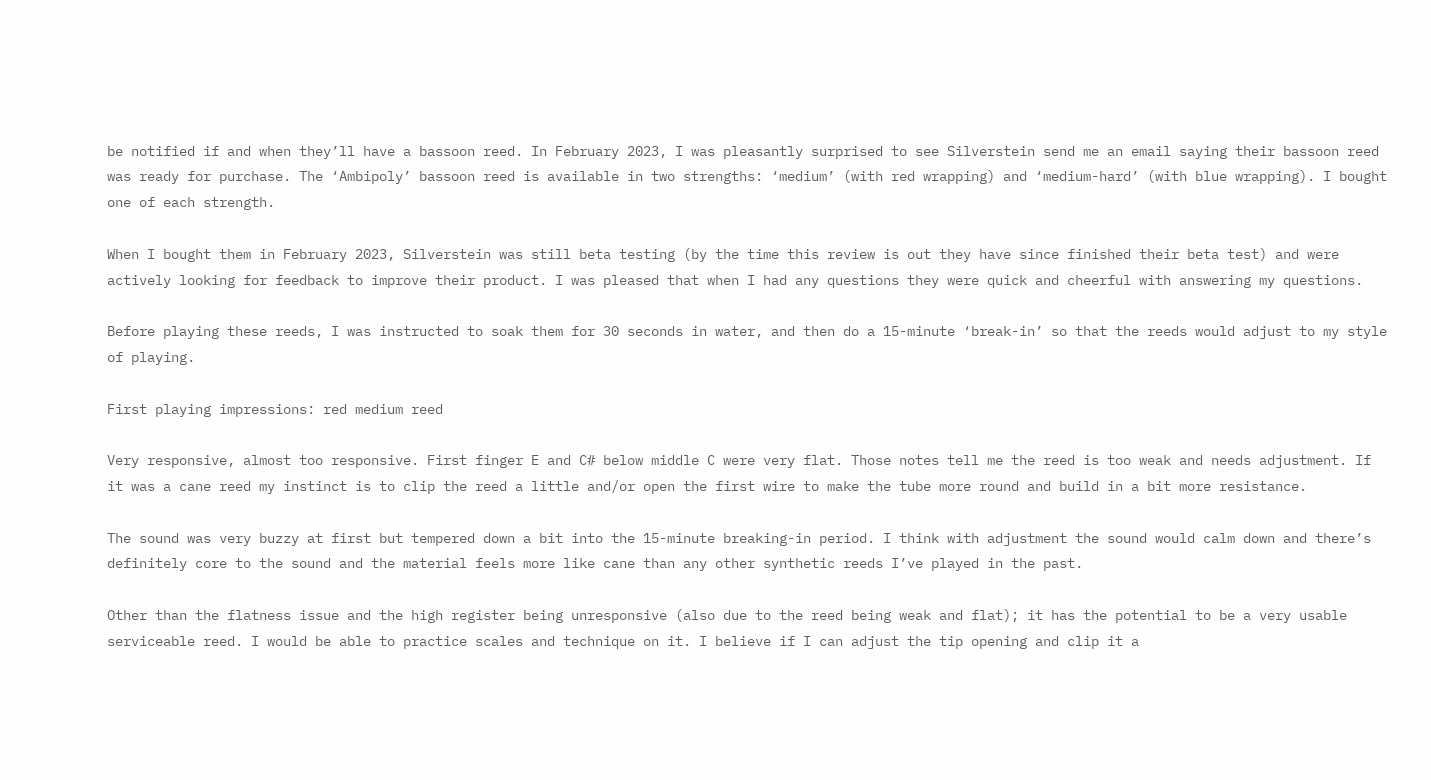be notified if and when they’ll have a bassoon reed. In February 2023, I was pleasantly surprised to see Silverstein send me an email saying their bassoon reed was ready for purchase. The ‘Ambipoly’ bassoon reed is available in two strengths: ‘medium’ (with red wrapping) and ‘medium-hard’ (with blue wrapping). I bought one of each strength.

When I bought them in February 2023, Silverstein was still beta testing (by the time this review is out they have since finished their beta test) and were actively looking for feedback to improve their product. I was pleased that when I had any questions they were quick and cheerful with answering my questions.

Before playing these reeds, I was instructed to soak them for 30 seconds in water, and then do a 15-minute ‘break-in’ so that the reeds would adjust to my style of playing.

First playing impressions: red medium reed

Very responsive, almost too responsive. First finger E and C# below middle C were very flat. Those notes tell me the reed is too weak and needs adjustment. If it was a cane reed my instinct is to clip the reed a little and/or open the first wire to make the tube more round and build in a bit more resistance.

The sound was very buzzy at first but tempered down a bit into the 15-minute breaking-in period. I think with adjustment the sound would calm down and there’s definitely core to the sound and the material feels more like cane than any other synthetic reeds I’ve played in the past.

Other than the flatness issue and the high register being unresponsive (also due to the reed being weak and flat); it has the potential to be a very usable serviceable reed. I would be able to practice scales and technique on it. I believe if I can adjust the tip opening and clip it a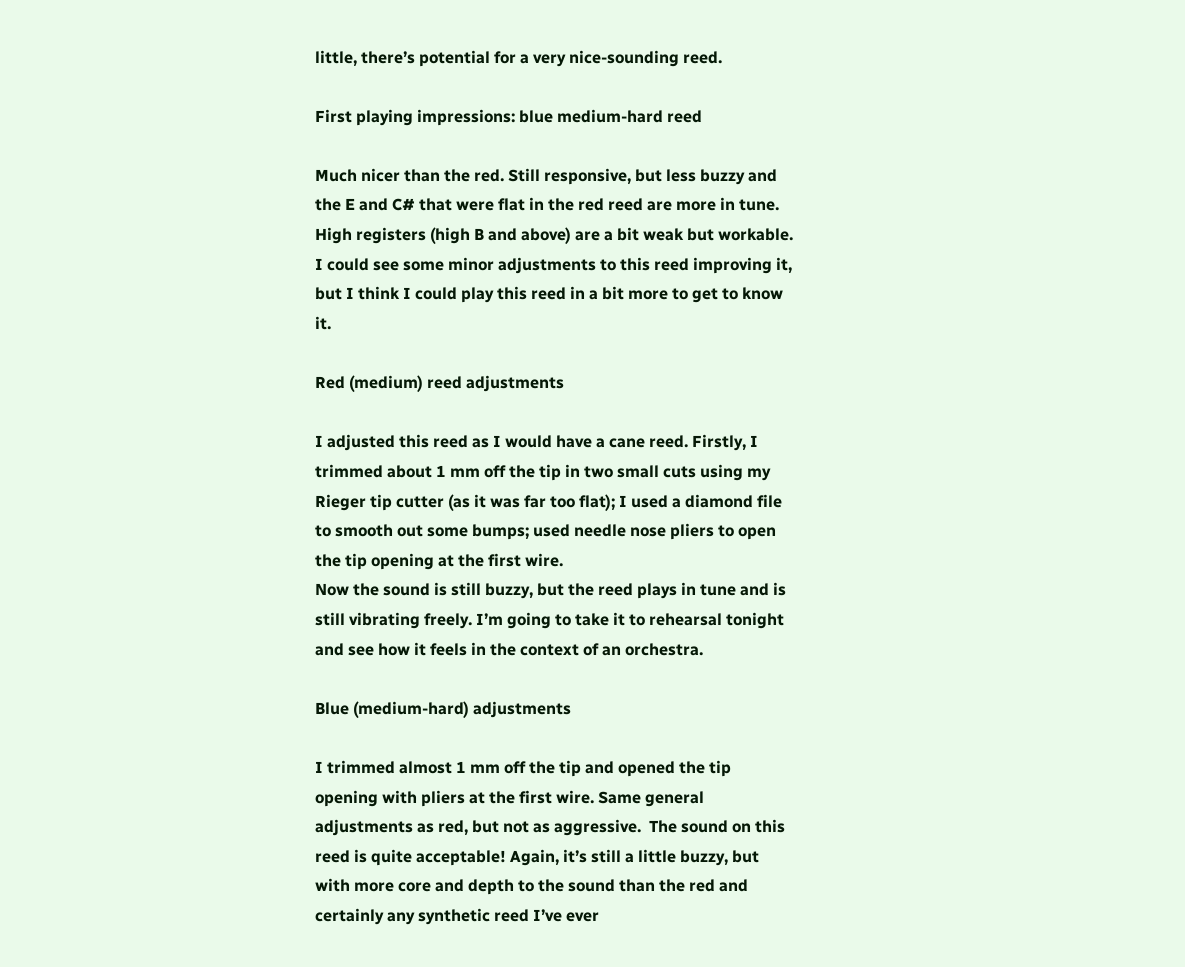little, there’s potential for a very nice-sounding reed.

First playing impressions: blue medium-hard reed

Much nicer than the red. Still responsive, but less buzzy and the E and C# that were flat in the red reed are more in tune. High registers (high B and above) are a bit weak but workable. I could see some minor adjustments to this reed improving it, but I think I could play this reed in a bit more to get to know it.

Red (medium) reed adjustments

I adjusted this reed as I would have a cane reed. Firstly, I trimmed about 1 mm off the tip in two small cuts using my Rieger tip cutter (as it was far too flat); I used a diamond file to smooth out some bumps; used needle nose pliers to open the tip opening at the first wire.
Now the sound is still buzzy, but the reed plays in tune and is still vibrating freely. I’m going to take it to rehearsal tonight and see how it feels in the context of an orchestra.

Blue (medium-hard) adjustments

I trimmed almost 1 mm off the tip and opened the tip opening with pliers at the first wire. Same general adjustments as red, but not as aggressive.  The sound on this reed is quite acceptable! Again, it’s still a little buzzy, but with more core and depth to the sound than the red and certainly any synthetic reed I’ve ever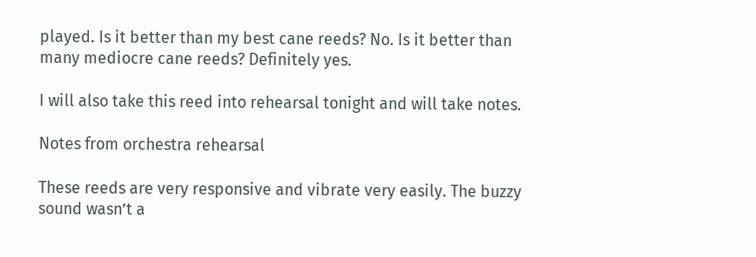played. Is it better than my best cane reeds? No. Is it better than many mediocre cane reeds? Definitely yes.

I will also take this reed into rehearsal tonight and will take notes.

Notes from orchestra rehearsal

These reeds are very responsive and vibrate very easily. The buzzy sound wasn’t a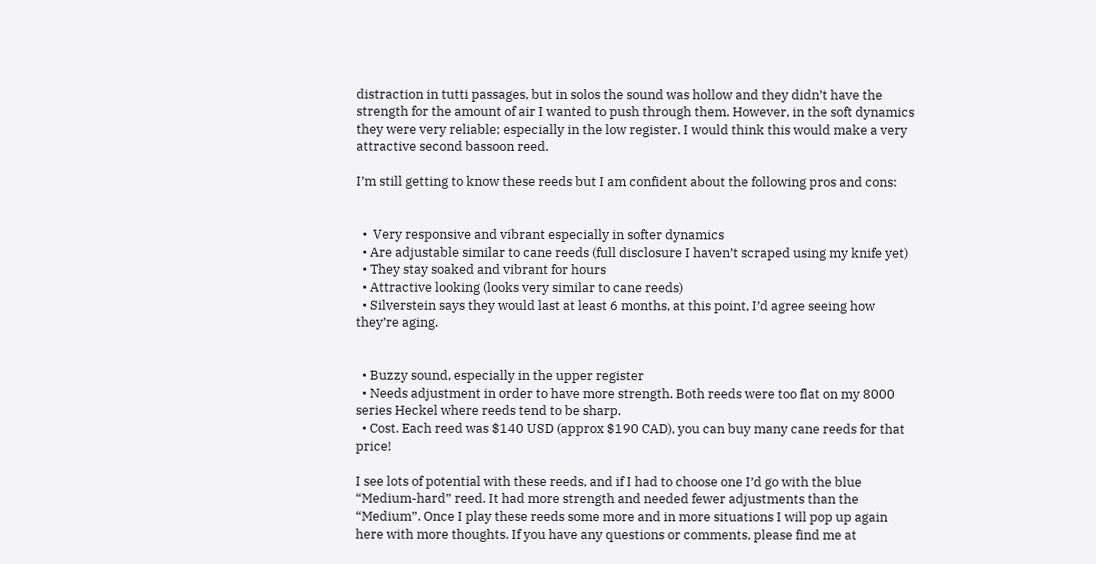distraction in tutti passages, but in solos the sound was hollow and they didn’t have the strength for the amount of air I wanted to push through them. However, in the soft dynamics they were very reliable; especially in the low register. I would think this would make a very attractive second bassoon reed.

I’m still getting to know these reeds but I am confident about the following pros and cons:


  •  Very responsive and vibrant especially in softer dynamics
  • Are adjustable similar to cane reeds (full disclosure I haven’t scraped using my knife yet)
  • They stay soaked and vibrant for hours
  • Attractive looking (looks very similar to cane reeds)
  • Silverstein says they would last at least 6 months, at this point, I’d agree seeing how they’re aging.


  • Buzzy sound, especially in the upper register
  • Needs adjustment in order to have more strength. Both reeds were too flat on my 8000 series Heckel where reeds tend to be sharp.
  • Cost. Each reed was $140 USD (approx $190 CAD), you can buy many cane reeds for that price!

I see lots of potential with these reeds, and if I had to choose one I’d go with the blue “Medium-hard” reed. It had more strength and needed fewer adjustments than the “Medium”. Once I play these reeds some more and in more situations I will pop up again here with more thoughts. If you have any questions or comments, please find me at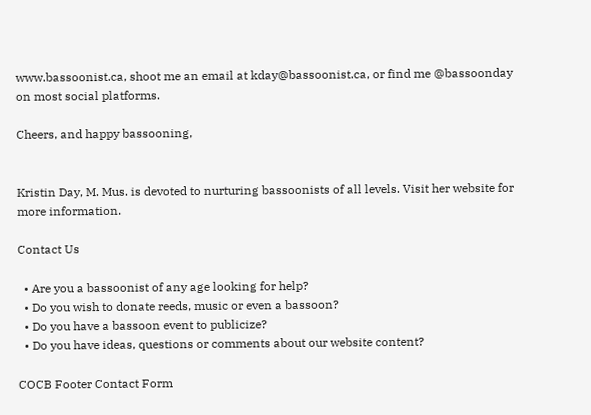www.bassoonist.ca, shoot me an email at kday@bassoonist.ca, or find me @bassoonday on most social platforms.

Cheers, and happy bassooning,


Kristin Day, M. Mus. is devoted to nurturing bassoonists of all levels. Visit her website for more information.

Contact Us

  • Are you a bassoonist of any age looking for help?
  • Do you wish to donate reeds, music or even a bassoon?
  • Do you have a bassoon event to publicize?
  • Do you have ideas, questions or comments about our website content?

COCB Footer Contact Form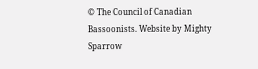© The Council of Canadian Bassoonists. Website by Mighty Sparrow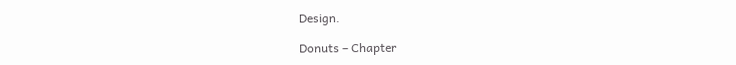Design.

Donuts – Chapter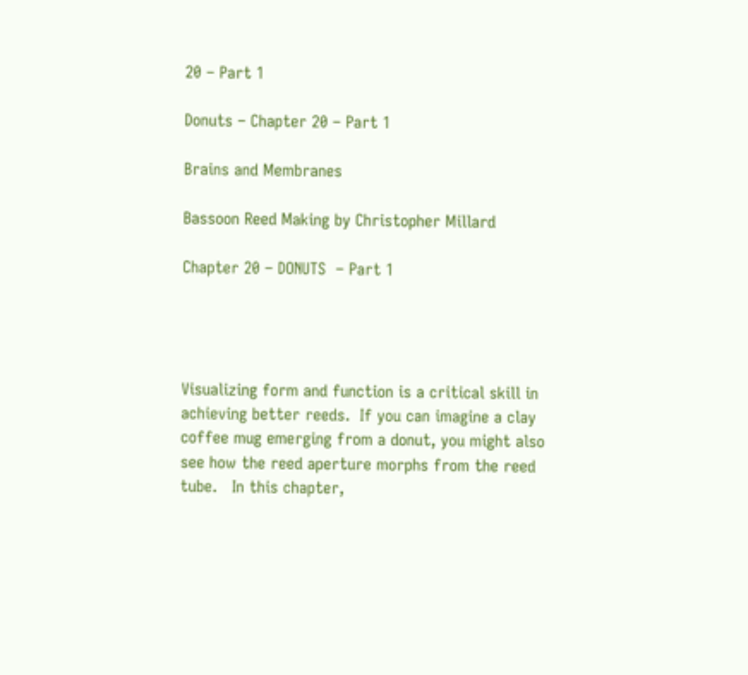20 – Part 1

Donuts – Chapter 20 – Part 1

Brains and Membranes

Bassoon Reed Making by Christopher Millard

Chapter 20 – DONUTS  – Part 1




Visualizing form and function is a critical skill in achieving better reeds.  If you can imagine a clay coffee mug emerging from a donut, you might also see how the reed aperture morphs from the reed tube.   In this chapter,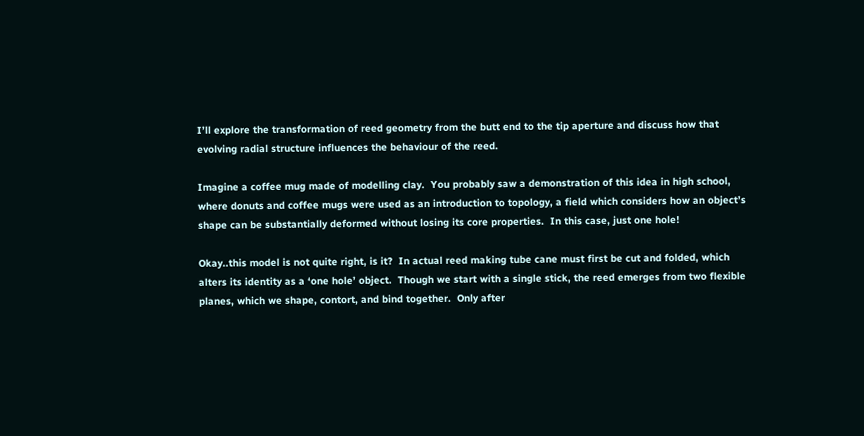I’ll explore the transformation of reed geometry from the butt end to the tip aperture and discuss how that evolving radial structure influences the behaviour of the reed.

Imagine a coffee mug made of modelling clay.  You probably saw a demonstration of this idea in high school, where donuts and coffee mugs were used as an introduction to topology, a field which considers how an object’s shape can be substantially deformed without losing its core properties.  In this case, just one hole!

Okay..this model is not quite right, is it?  In actual reed making tube cane must first be cut and folded, which alters its identity as a ‘one hole’ object.  Though we start with a single stick, the reed emerges from two flexible planes, which we shape, contort, and bind together.  Only after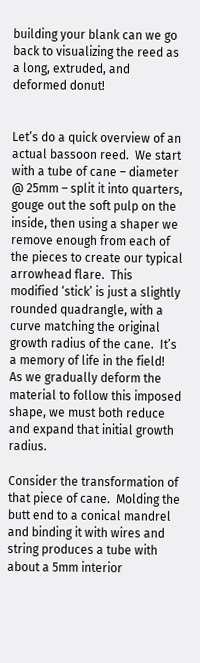building your blank can we go back to visualizing the reed as a long, extruded, and deformed donut!


Let’s do a quick overview of an actual bassoon reed.  We start with a tube of cane – diameter @ 25mm – split it into quarters, gouge out the soft pulp on the inside, then using a shaper we remove enough from each of the pieces to create our typical arrowhead flare.  This modified ‘stick’ is just a slightly rounded quadrangle, with a curve matching the original growth radius of the cane.  It’s a memory of life in the field!  As we gradually deform the material to follow this imposed shape, we must both reduce and expand that initial growth radius.

Consider the transformation of that piece of cane.  Molding the butt end to a conical mandrel and binding it with wires and string produces a tube with about a 5mm interior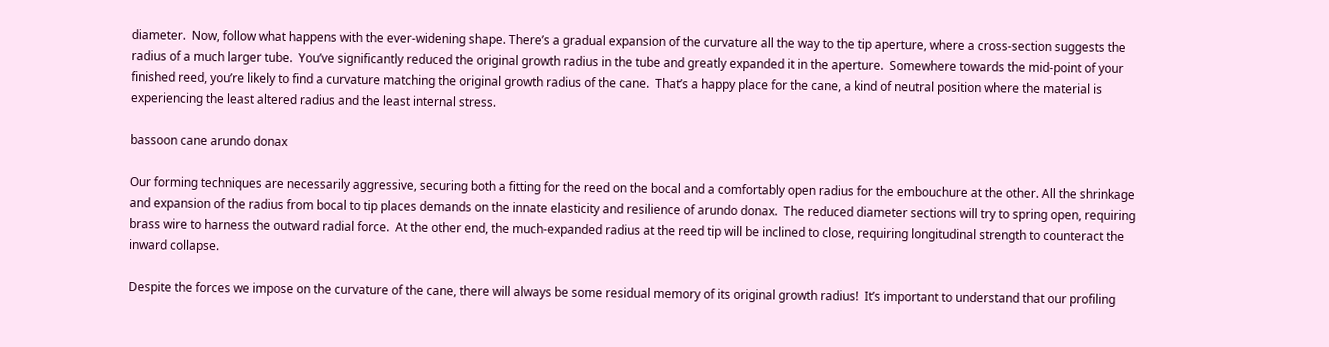diameter.  Now, follow what happens with the ever-widening shape. There’s a gradual expansion of the curvature all the way to the tip aperture, where a cross-section suggests the radius of a much larger tube.  You’ve significantly reduced the original growth radius in the tube and greatly expanded it in the aperture.  Somewhere towards the mid-point of your finished reed, you’re likely to find a curvature matching the original growth radius of the cane.  That’s a happy place for the cane, a kind of neutral position where the material is experiencing the least altered radius and the least internal stress.

bassoon cane arundo donax

Our forming techniques are necessarily aggressive, securing both a fitting for the reed on the bocal and a comfortably open radius for the embouchure at the other. All the shrinkage and expansion of the radius from bocal to tip places demands on the innate elasticity and resilience of arundo donax.  The reduced diameter sections will try to spring open, requiring brass wire to harness the outward radial force.  At the other end, the much-expanded radius at the reed tip will be inclined to close, requiring longitudinal strength to counteract the inward collapse.

Despite the forces we impose on the curvature of the cane, there will always be some residual memory of its original growth radius!  It’s important to understand that our profiling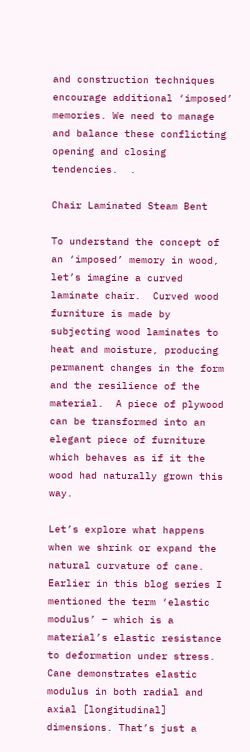and construction techniques encourage additional ‘imposed’ memories. We need to manage and balance these conflicting opening and closing tendencies.  .

Chair Laminated Steam Bent

To understand the concept of an ‘imposed’ memory in wood, let’s imagine a curved laminate chair.  Curved wood furniture is made by subjecting wood laminates to heat and moisture, producing permanent changes in the form and the resilience of the material.  A piece of plywood can be transformed into an elegant piece of furniture which behaves as if it the wood had naturally grown this way.

Let’s explore what happens when we shrink or expand the natural curvature of cane.  Earlier in this blog series I mentioned the term ‘elastic modulus’ – which is a material’s elastic resistance to deformation under stress. Cane demonstrates elastic modulus in both radial and axial [longitudinal] dimensions. That’s just a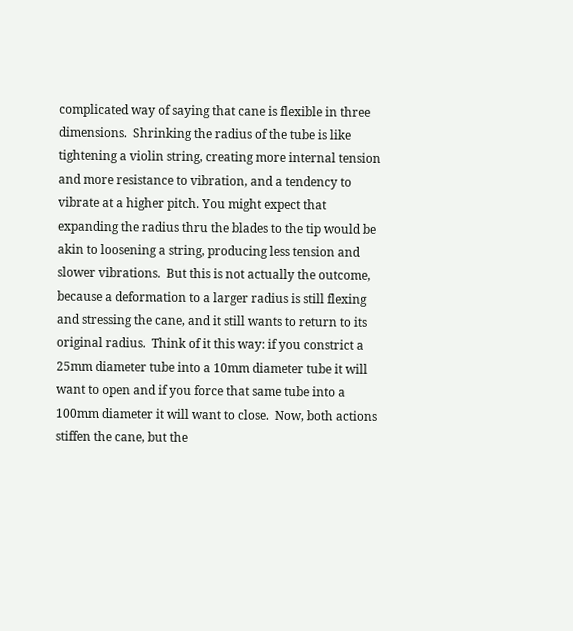complicated way of saying that cane is flexible in three dimensions.  Shrinking the radius of the tube is like tightening a violin string, creating more internal tension and more resistance to vibration, and a tendency to vibrate at a higher pitch. You might expect that expanding the radius thru the blades to the tip would be akin to loosening a string, producing less tension and slower vibrations.  But this is not actually the outcome, because a deformation to a larger radius is still flexing and stressing the cane, and it still wants to return to its original radius.  Think of it this way: if you constrict a 25mm diameter tube into a 10mm diameter tube it will want to open and if you force that same tube into a 100mm diameter it will want to close.  Now, both actions stiffen the cane, but the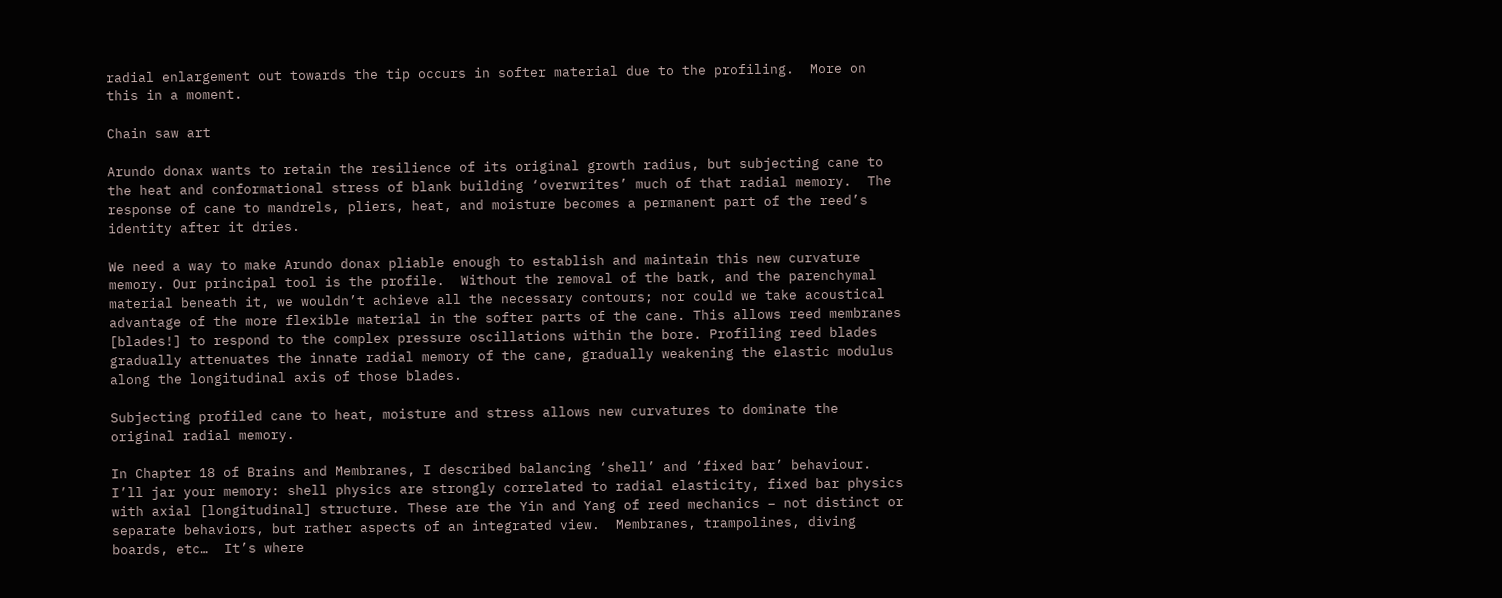radial enlargement out towards the tip occurs in softer material due to the profiling.  More on this in a moment.

Chain saw art

Arundo donax wants to retain the resilience of its original growth radius, but subjecting cane to the heat and conformational stress of blank building ‘overwrites’ much of that radial memory.  The response of cane to mandrels, pliers, heat, and moisture becomes a permanent part of the reed’s identity after it dries.

We need a way to make Arundo donax pliable enough to establish and maintain this new curvature memory. Our principal tool is the profile.  Without the removal of the bark, and the parenchymal material beneath it, we wouldn’t achieve all the necessary contours; nor could we take acoustical advantage of the more flexible material in the softer parts of the cane. This allows reed membranes [blades!] to respond to the complex pressure oscillations within the bore. Profiling reed blades gradually attenuates the innate radial memory of the cane, gradually weakening the elastic modulus along the longitudinal axis of those blades.

Subjecting profiled cane to heat, moisture and stress allows new curvatures to dominate the original radial memory.

In Chapter 18 of Brains and Membranes, I described balancing ‘shell’ and ‘fixed bar’ behaviour.  I’ll jar your memory: shell physics are strongly correlated to radial elasticity, fixed bar physics with axial [longitudinal] structure. These are the Yin and Yang of reed mechanics – not distinct or separate behaviors, but rather aspects of an integrated view.  Membranes, trampolines, diving boards, etc…  It’s where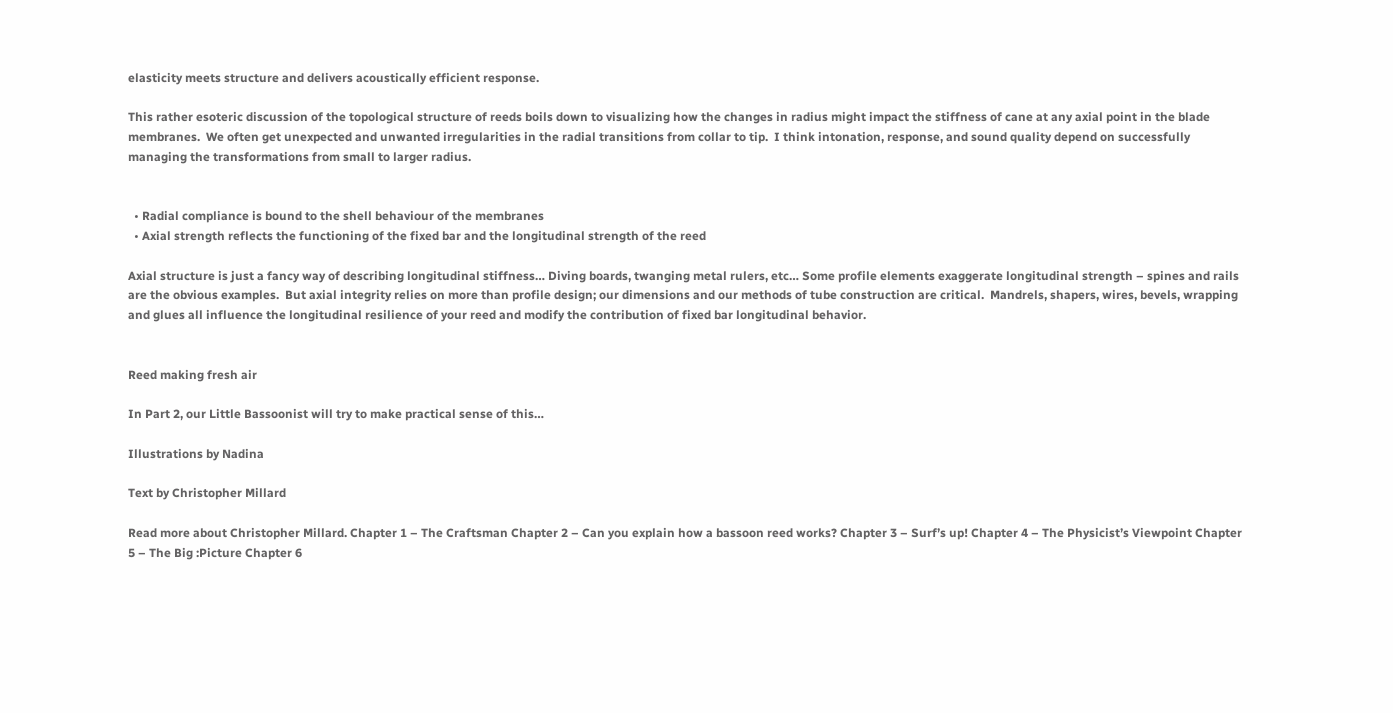elasticity meets structure and delivers acoustically efficient response.

This rather esoteric discussion of the topological structure of reeds boils down to visualizing how the changes in radius might impact the stiffness of cane at any axial point in the blade membranes.  We often get unexpected and unwanted irregularities in the radial transitions from collar to tip.  I think intonation, response, and sound quality depend on successfully managing the transformations from small to larger radius.


  • Radial compliance is bound to the shell behaviour of the membranes
  • Axial strength reflects the functioning of the fixed bar and the longitudinal strength of the reed

Axial structure is just a fancy way of describing longitudinal stiffness… Diving boards, twanging metal rulers, etc… Some profile elements exaggerate longitudinal strength – spines and rails are the obvious examples.  But axial integrity relies on more than profile design; our dimensions and our methods of tube construction are critical.  Mandrels, shapers, wires, bevels, wrapping and glues all influence the longitudinal resilience of your reed and modify the contribution of fixed bar longitudinal behavior.


Reed making fresh air

In Part 2, our Little Bassoonist will try to make practical sense of this…

Illustrations by Nadina

Text by Christopher Millard

Read more about Christopher Millard. Chapter 1 – The Craftsman Chapter 2 – Can you explain how a bassoon reed works? Chapter 3 – Surf’s up! Chapter 4 – The Physicist’s Viewpoint Chapter 5 – The Big :Picture Chapter 6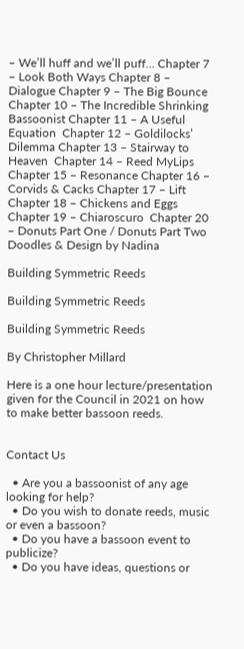– We’ll huff and we’ll puff… Chapter 7 – Look Both Ways Chapter 8 – Dialogue Chapter 9 – The Big Bounce Chapter 10 – The Incredible Shrinking Bassoonist Chapter 11 – A Useful Equation  Chapter 12 – Goldilocks’ Dilemma Chapter 13 – Stairway to Heaven  Chapter 14 – Reed MyLips Chapter 15 – Resonance Chapter 16 – Corvids & Cacks Chapter 17 – Lift  Chapter 18 – Chickens and Eggs Chapter 19 – Chiaroscuro  Chapter 20 – Donuts Part One / Donuts Part Two Doodles & Design by Nadina

Building Symmetric Reeds

Building Symmetric Reeds

Building Symmetric Reeds

By Christopher Millard

Here is a one hour lecture/presentation given for the Council in 2021 on how to make better bassoon reeds.


Contact Us

  • Are you a bassoonist of any age looking for help?
  • Do you wish to donate reeds, music or even a bassoon?
  • Do you have a bassoon event to publicize?
  • Do you have ideas, questions or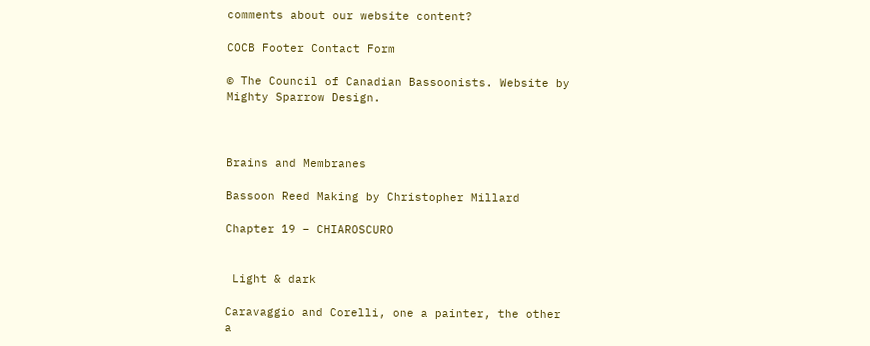comments about our website content?

COCB Footer Contact Form

© The Council of Canadian Bassoonists. Website by Mighty Sparrow Design.



Brains and Membranes

Bassoon Reed Making by Christopher Millard

Chapter 19 – CHIAROSCURO


 Light & dark

Caravaggio and Corelli, one a painter, the other a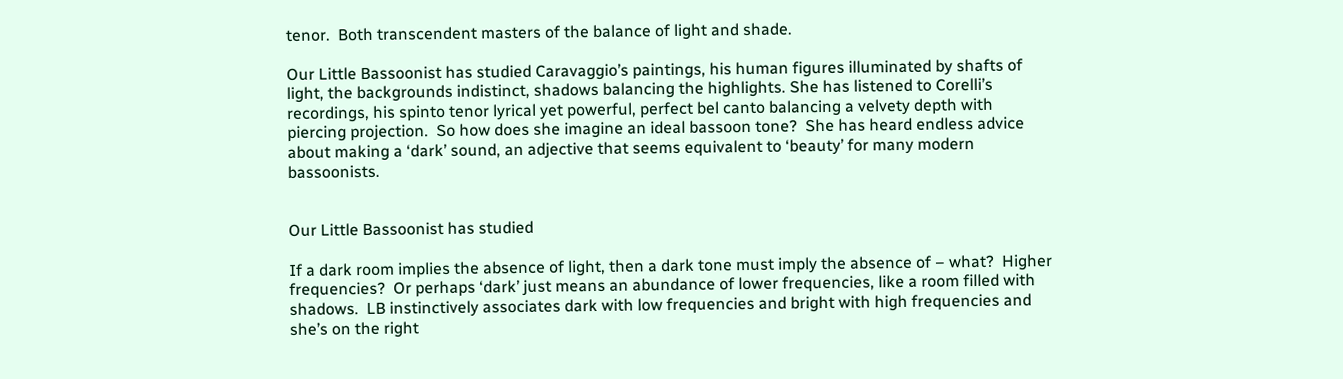tenor.  Both transcendent masters of the balance of light and shade.

Our Little Bassoonist has studied Caravaggio’s paintings, his human figures illuminated by shafts of light, the backgrounds indistinct, shadows balancing the highlights. She has listened to Corelli’s recordings, his spinto tenor lyrical yet powerful, perfect bel canto balancing a velvety depth with piercing projection.  So how does she imagine an ideal bassoon tone?  She has heard endless advice about making a ‘dark’ sound, an adjective that seems equivalent to ‘beauty’ for many modern bassoonists.


Our Little Bassoonist has studied

If a dark room implies the absence of light, then a dark tone must imply the absence of – what?  Higher frequencies?  Or perhaps ‘dark’ just means an abundance of lower frequencies, like a room filled with shadows.  LB instinctively associates dark with low frequencies and bright with high frequencies and she’s on the right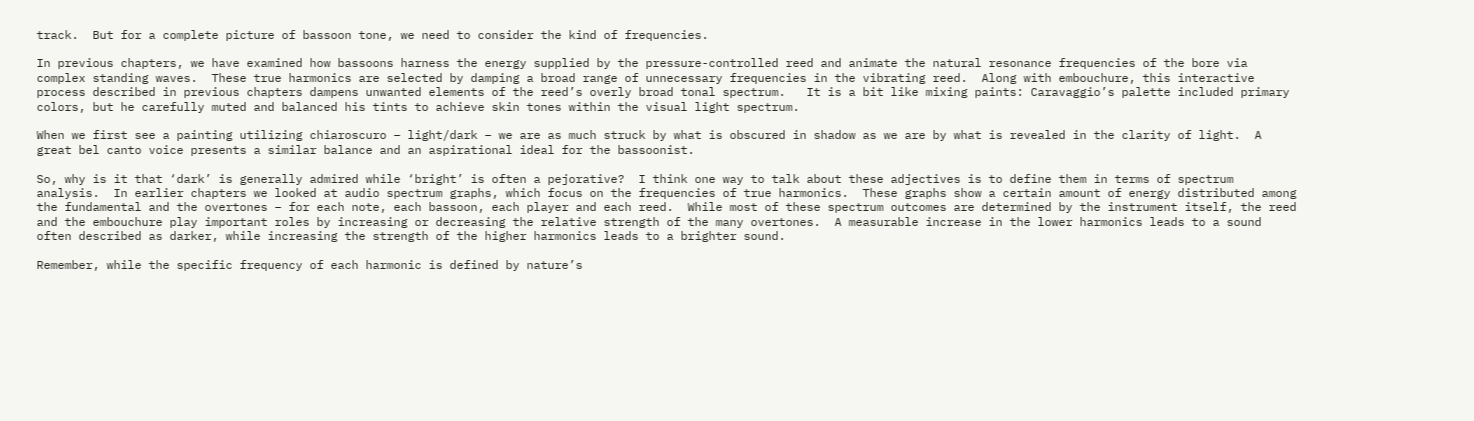track.  But for a complete picture of bassoon tone, we need to consider the kind of frequencies.

In previous chapters, we have examined how bassoons harness the energy supplied by the pressure-controlled reed and animate the natural resonance frequencies of the bore via complex standing waves.  These true harmonics are selected by damping a broad range of unnecessary frequencies in the vibrating reed.  Along with embouchure, this interactive process described in previous chapters dampens unwanted elements of the reed’s overly broad tonal spectrum.   It is a bit like mixing paints: Caravaggio’s palette included primary colors, but he carefully muted and balanced his tints to achieve skin tones within the visual light spectrum.

When we first see a painting utilizing chiaroscuro – light/dark – we are as much struck by what is obscured in shadow as we are by what is revealed in the clarity of light.  A great bel canto voice presents a similar balance and an aspirational ideal for the bassoonist.

So, why is it that ‘dark’ is generally admired while ‘bright’ is often a pejorative?  I think one way to talk about these adjectives is to define them in terms of spectrum analysis.  In earlier chapters we looked at audio spectrum graphs, which focus on the frequencies of true harmonics.  These graphs show a certain amount of energy distributed among the fundamental and the overtones – for each note, each bassoon, each player and each reed.  While most of these spectrum outcomes are determined by the instrument itself, the reed and the embouchure play important roles by increasing or decreasing the relative strength of the many overtones.  A measurable increase in the lower harmonics leads to a sound often described as darker, while increasing the strength of the higher harmonics leads to a brighter sound.

Remember, while the specific frequency of each harmonic is defined by nature’s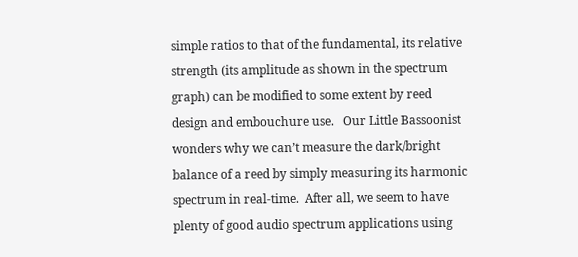simple ratios to that of the fundamental, its relative strength (its amplitude as shown in the spectrum graph) can be modified to some extent by reed design and embouchure use.   Our Little Bassoonist wonders why we can’t measure the dark/bright balance of a reed by simply measuring its harmonic spectrum in real-time.  After all, we seem to have plenty of good audio spectrum applications using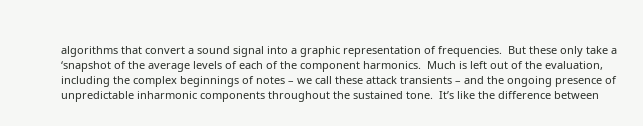algorithms that convert a sound signal into a graphic representation of frequencies.  But these only take a ‘snapshot of the average levels of each of the component harmonics.  Much is left out of the evaluation, including the complex beginnings of notes – we call these attack transients – and the ongoing presence of unpredictable inharmonic components throughout the sustained tone.  It’s like the difference between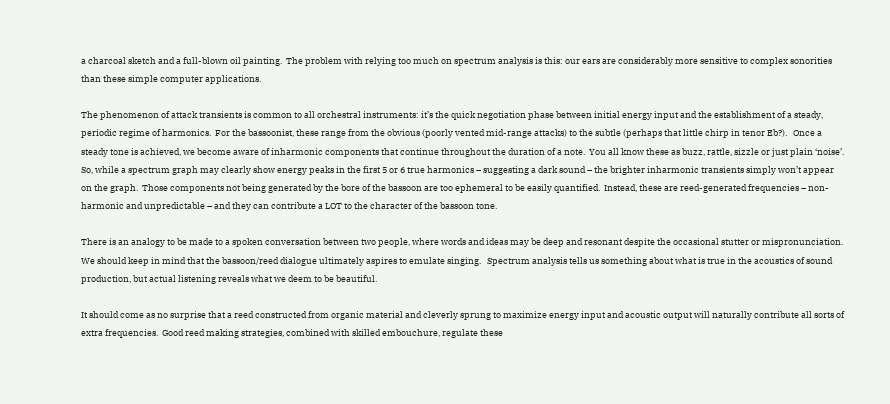a charcoal sketch and a full-blown oil painting.  The problem with relying too much on spectrum analysis is this: our ears are considerably more sensitive to complex sonorities than these simple computer applications.

The phenomenon of attack transients is common to all orchestral instruments: it’s the quick negotiation phase between initial energy input and the establishment of a steady, periodic regime of harmonics.  For the bassoonist, these range from the obvious (poorly vented mid-range attacks) to the subtle (perhaps that little chirp in tenor Eb?).   Once a steady tone is achieved, we become aware of inharmonic components that continue throughout the duration of a note.  You all know these as buzz, rattle, sizzle or just plain ‘noise’.  So, while a spectrum graph may clearly show energy peaks in the first 5 or 6 true harmonics – suggesting a dark sound – the brighter inharmonic transients simply won’t appear on the graph.  Those components not being generated by the bore of the bassoon are too ephemeral to be easily quantified.  Instead, these are reed-generated frequencies – non-harmonic and unpredictable – and they can contribute a LOT to the character of the bassoon tone.

There is an analogy to be made to a spoken conversation between two people, where words and ideas may be deep and resonant despite the occasional stutter or mispronunciation.  We should keep in mind that the bassoon/reed dialogue ultimately aspires to emulate singing.   Spectrum analysis tells us something about what is true in the acoustics of sound production, but actual listening reveals what we deem to be beautiful.

It should come as no surprise that a reed constructed from organic material and cleverly sprung to maximize energy input and acoustic output will naturally contribute all sorts of extra frequencies.  Good reed making strategies, combined with skilled embouchure, regulate these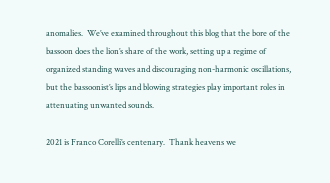anomalies.  We’ve examined throughout this blog that the bore of the bassoon does the lion’s share of the work, setting up a regime of organized standing waves and discouraging non-harmonic oscillations, but the bassoonist’s lips and blowing strategies play important roles in attenuating unwanted sounds.

2021 is Franco Corelli’s centenary.  Thank heavens we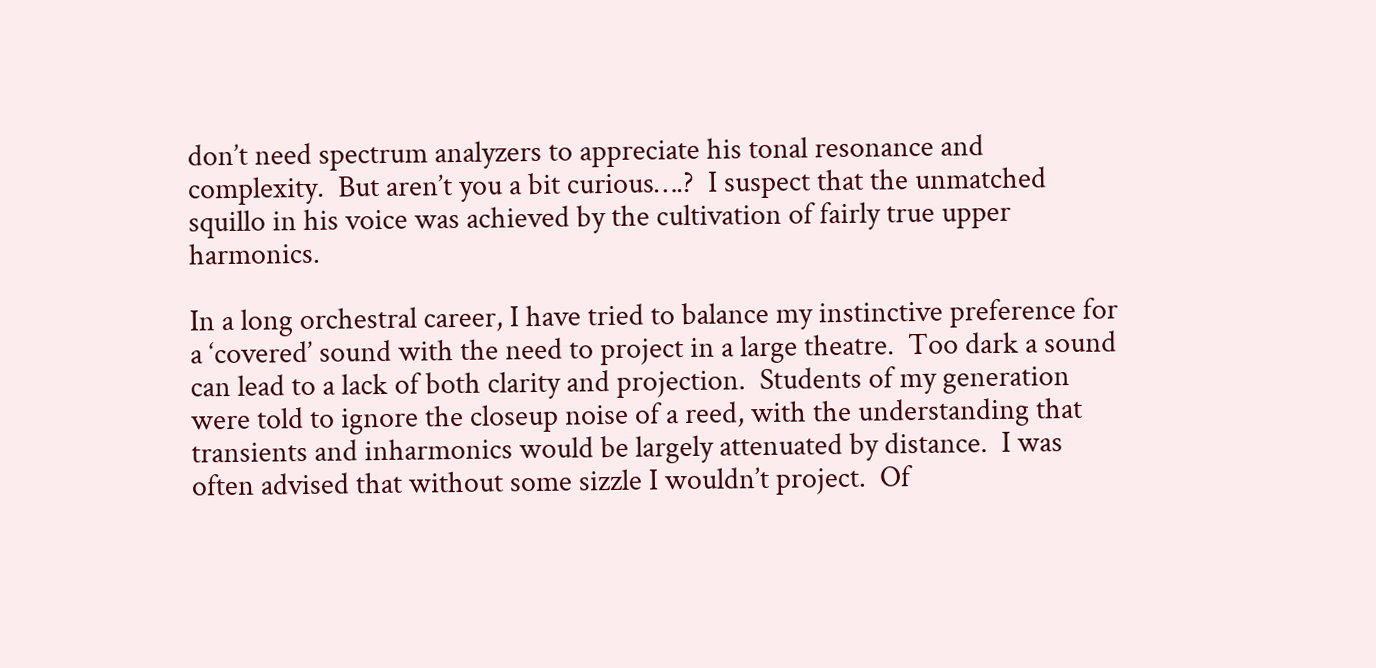don’t need spectrum analyzers to appreciate his tonal resonance and complexity.  But aren’t you a bit curious….?  I suspect that the unmatched squillo in his voice was achieved by the cultivation of fairly true upper harmonics.

In a long orchestral career, I have tried to balance my instinctive preference for a ‘covered’ sound with the need to project in a large theatre.  Too dark a sound can lead to a lack of both clarity and projection.  Students of my generation were told to ignore the closeup noise of a reed, with the understanding that transients and inharmonics would be largely attenuated by distance.  I was often advised that without some sizzle I wouldn’t project.  Of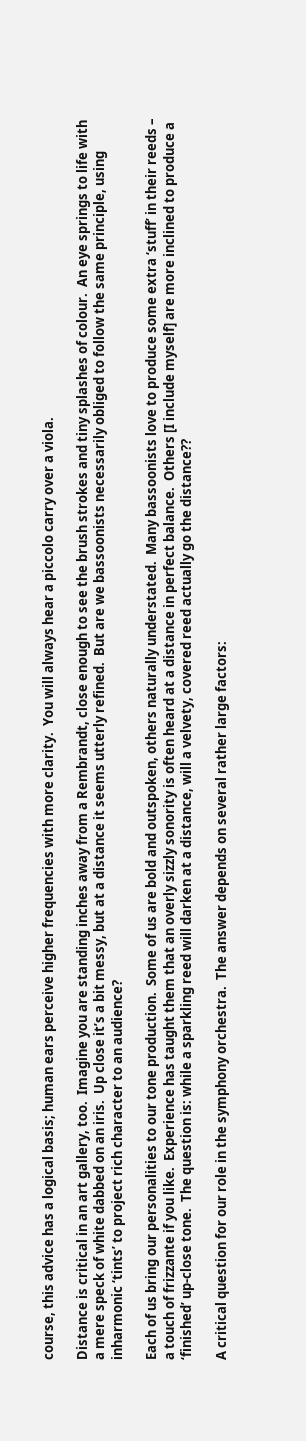course, this advice has a logical basis; human ears perceive higher frequencies with more clarity.  You will always hear a piccolo carry over a viola.

Distance is critical in an art gallery, too.  Imagine you are standing inches away from a Rembrandt, close enough to see the brush strokes and tiny splashes of colour.  An eye springs to life with a mere speck of white dabbed on an iris.  Up close it’s a bit messy, but at a distance it seems utterly refined.  But are we bassoonists necessarily obliged to follow the same principle, using inharmonic ‘tints’ to project rich character to an audience?

Each of us bring our personalities to our tone production.  Some of us are bold and outspoken, others naturally understated.  Many bassoonists love to produce some extra ‘stuff’ in their reeds – a touch of frizzante if you like.  Experience has taught them that an overly sizzly sonority is often heard at a distance in perfect balance.  Others [I include myself] are more inclined to produce a ‘finished’ up-close tone.  The question is: while a sparkling reed will darken at a distance, will a velvety, covered reed actually go the distance??

A critical question for our role in the symphony orchestra.  The answer depends on several rather large factors: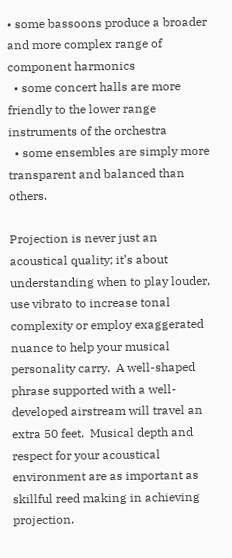• some bassoons produce a broader and more complex range of component harmonics
  • some concert halls are more friendly to the lower range instruments of the orchestra
  • some ensembles are simply more transparent and balanced than others.

Projection is never just an acoustical quality; it’s about understanding when to play louder, use vibrato to increase tonal complexity or employ exaggerated nuance to help your musical personality carry.  A well-shaped phrase supported with a well-developed airstream will travel an extra 50 feet.  Musical depth and respect for your acoustical environment are as important as skillful reed making in achieving projection.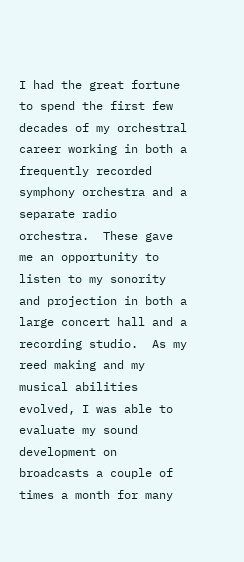I had the great fortune to spend the first few decades of my orchestral career working in both a frequently recorded symphony orchestra and a separate radio orchestra.  These gave me an opportunity to listen to my sonority and projection in both a large concert hall and a recording studio.  As my reed making and my musical abilities evolved, I was able to evaluate my sound development on broadcasts a couple of times a month for many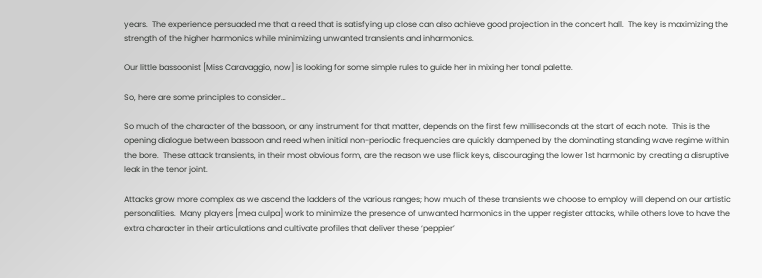years.  The experience persuaded me that a reed that is satisfying up close can also achieve good projection in the concert hall.  The key is maximizing the strength of the higher harmonics while minimizing unwanted transients and inharmonics.

Our little bassoonist [Miss Caravaggio, now] is looking for some simple rules to guide her in mixing her tonal palette.

So, here are some principles to consider…

So much of the character of the bassoon, or any instrument for that matter, depends on the first few milliseconds at the start of each note.  This is the opening dialogue between bassoon and reed when initial non-periodic frequencies are quickly dampened by the dominating standing wave regime within the bore.  These attack transients, in their most obvious form, are the reason we use flick keys, discouraging the lower 1st harmonic by creating a disruptive leak in the tenor joint.

Attacks grow more complex as we ascend the ladders of the various ranges; how much of these transients we choose to employ will depend on our artistic personalities.  Many players [mea culpa] work to minimize the presence of unwanted harmonics in the upper register attacks, while others love to have the extra character in their articulations and cultivate profiles that deliver these ‘peppier’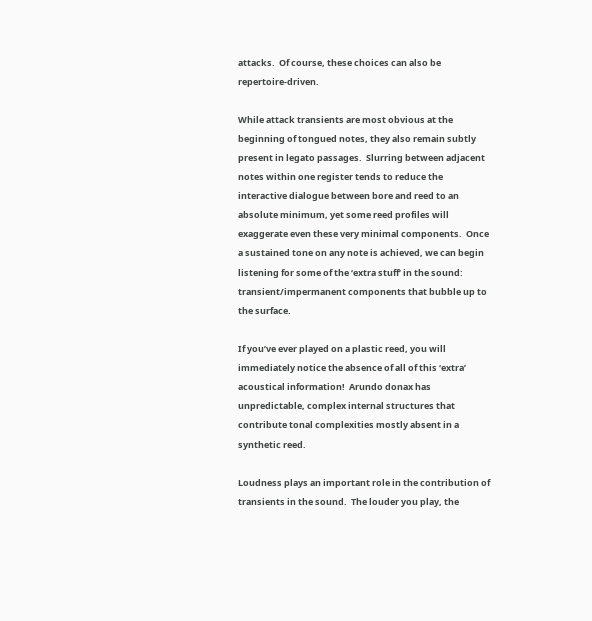attacks.  Of course, these choices can also be repertoire-driven.

While attack transients are most obvious at the beginning of tongued notes, they also remain subtly present in legato passages.  Slurring between adjacent notes within one register tends to reduce the interactive dialogue between bore and reed to an absolute minimum, yet some reed profiles will exaggerate even these very minimal components.  Once a sustained tone on any note is achieved, we can begin listening for some of the ‘extra stuff’ in the sound: transient/impermanent components that bubble up to the surface.

If you’ve ever played on a plastic reed, you will immediately notice the absence of all of this ‘extra’ acoustical information!  Arundo donax has unpredictable, complex internal structures that contribute tonal complexities mostly absent in a synthetic reed.

Loudness plays an important role in the contribution of transients in the sound.  The louder you play, the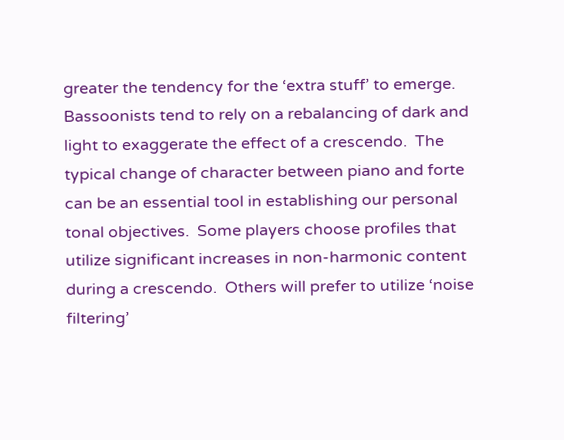greater the tendency for the ‘extra stuff’ to emerge.  Bassoonists tend to rely on a rebalancing of dark and light to exaggerate the effect of a crescendo.  The typical change of character between piano and forte can be an essential tool in establishing our personal tonal objectives.  Some players choose profiles that utilize significant increases in non-harmonic content during a crescendo.  Others will prefer to utilize ‘noise filtering’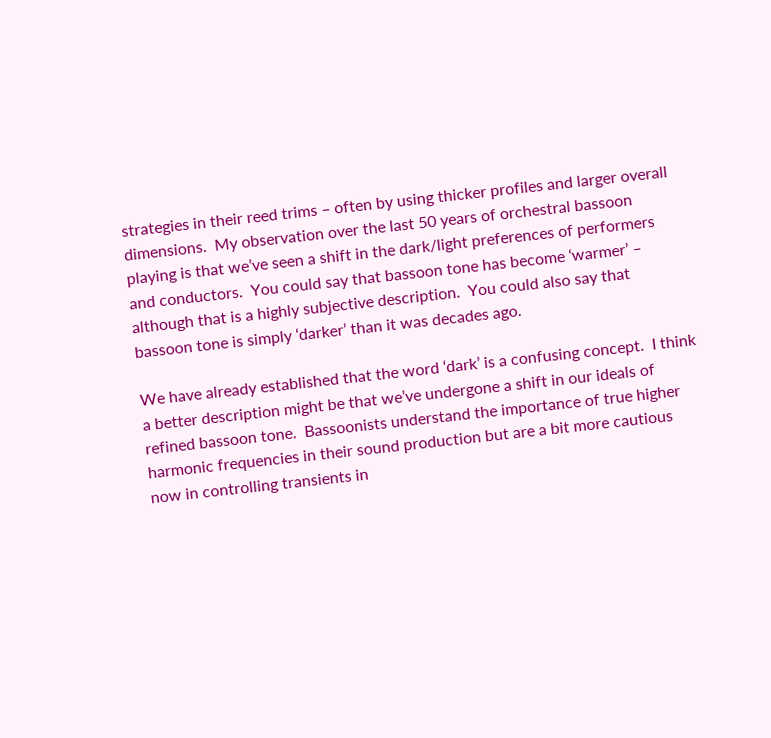strategies in their reed trims – often by using thicker profiles and larger overall dimensions.  My observation over the last 50 years of orchestral bassoon playing is that we’ve seen a shift in the dark/light preferences of performers and conductors.  You could say that bassoon tone has become ‘warmer’ – although that is a highly subjective description.  You could also say that bassoon tone is simply ‘darker’ than it was decades ago.

We have already established that the word ‘dark’ is a confusing concept.  I think a better description might be that we’ve undergone a shift in our ideals of refined bassoon tone.  Bassoonists understand the importance of true higher harmonic frequencies in their sound production but are a bit more cautious now in controlling transients in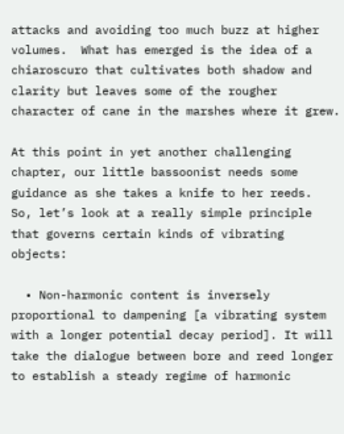attacks and avoiding too much buzz at higher volumes.  What has emerged is the idea of a chiaroscuro that cultivates both shadow and clarity but leaves some of the rougher character of cane in the marshes where it grew.

At this point in yet another challenging chapter, our little bassoonist needs some guidance as she takes a knife to her reeds.  So, let’s look at a really simple principle that governs certain kinds of vibrating objects:

  • Non-harmonic content is inversely proportional to dampening [a vibrating system with a longer potential decay period]. It will take the dialogue between bore and reed longer to establish a steady regime of harmonic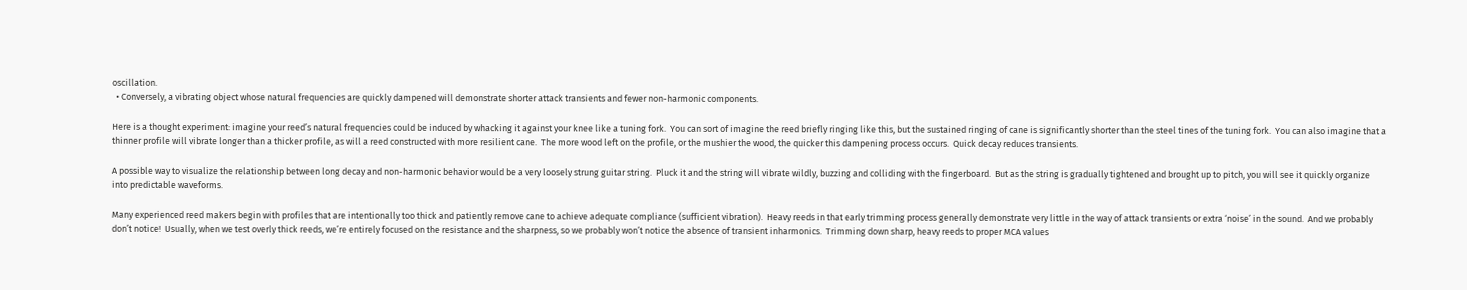oscillation.
  • Conversely, a vibrating object whose natural frequencies are quickly dampened will demonstrate shorter attack transients and fewer non-harmonic components.

Here is a thought experiment: imagine your reed’s natural frequencies could be induced by whacking it against your knee like a tuning fork.  You can sort of imagine the reed briefly ringing like this, but the sustained ringing of cane is significantly shorter than the steel tines of the tuning fork.  You can also imagine that a thinner profile will vibrate longer than a thicker profile, as will a reed constructed with more resilient cane.  The more wood left on the profile, or the mushier the wood, the quicker this dampening process occurs.  Quick decay reduces transients.

A possible way to visualize the relationship between long decay and non-harmonic behavior would be a very loosely strung guitar string.  Pluck it and the string will vibrate wildly, buzzing and colliding with the fingerboard.  But as the string is gradually tightened and brought up to pitch, you will see it quickly organize into predictable waveforms.

Many experienced reed makers begin with profiles that are intentionally too thick and patiently remove cane to achieve adequate compliance (sufficient vibration).  Heavy reeds in that early trimming process generally demonstrate very little in the way of attack transients or extra ‘noise’ in the sound.  And we probably don’t notice!  Usually, when we test overly thick reeds, we’re entirely focused on the resistance and the sharpness, so we probably won’t notice the absence of transient inharmonics.  Trimming down sharp, heavy reeds to proper MCA values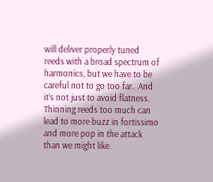will deliver properly tuned reeds with a broad spectrum of harmonics, but we have to be careful not to go too far.  And it’s not just to avoid flatness. Thinning reeds too much can lead to more buzz in fortissimo and more pop in the attack than we might like.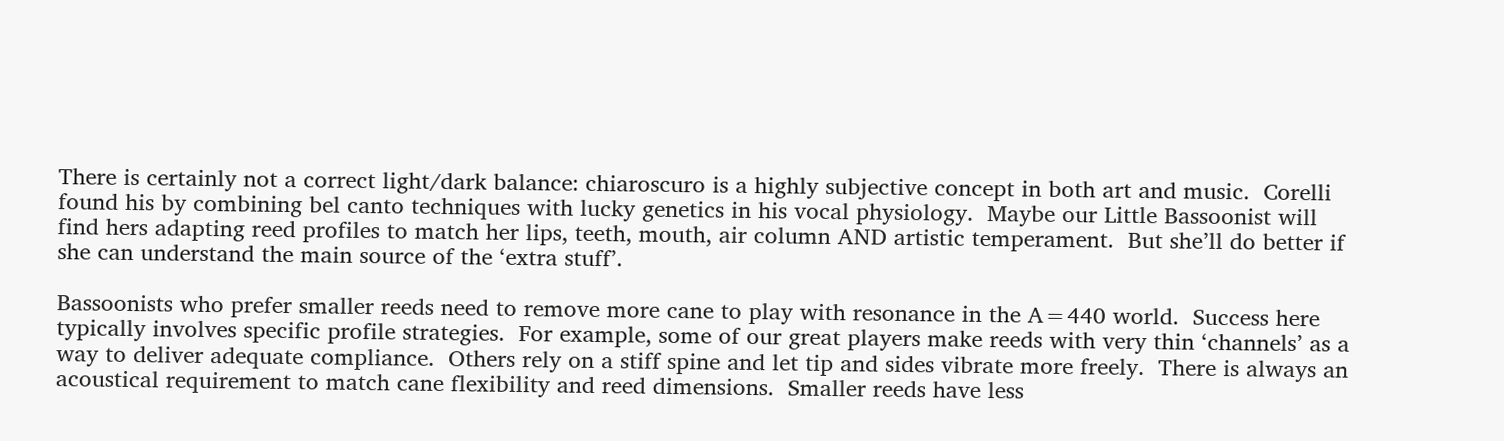There is certainly not a correct light/dark balance: chiaroscuro is a highly subjective concept in both art and music.  Corelli found his by combining bel canto techniques with lucky genetics in his vocal physiology.  Maybe our Little Bassoonist will find hers adapting reed profiles to match her lips, teeth, mouth, air column AND artistic temperament.  But she’ll do better if she can understand the main source of the ‘extra stuff’.

Bassoonists who prefer smaller reeds need to remove more cane to play with resonance in the A=440 world.  Success here typically involves specific profile strategies.  For example, some of our great players make reeds with very thin ‘channels’ as a way to deliver adequate compliance.  Others rely on a stiff spine and let tip and sides vibrate more freely.  There is always an acoustical requirement to match cane flexibility and reed dimensions.  Smaller reeds have less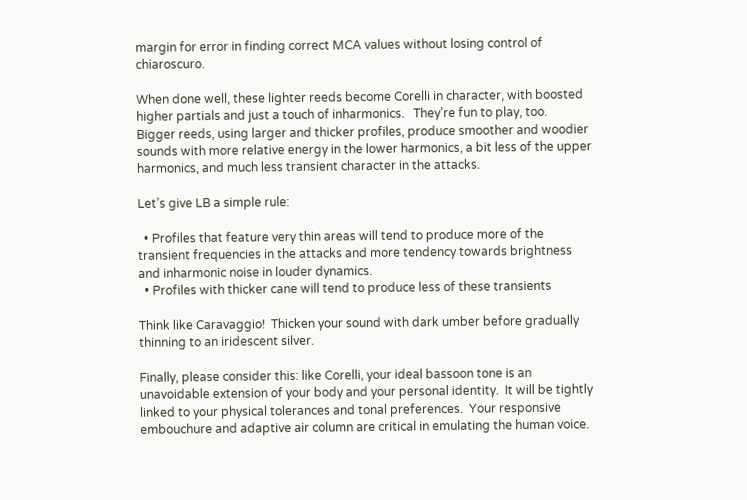margin for error in finding correct MCA values without losing control of chiaroscuro.

When done well, these lighter reeds become Corelli in character, with boosted higher partials and just a touch of inharmonics.   They’re fun to play, too.  Bigger reeds, using larger and thicker profiles, produce smoother and woodier sounds with more relative energy in the lower harmonics, a bit less of the upper harmonics, and much less transient character in the attacks.

Let’s give LB a simple rule:

  • Profiles that feature very thin areas will tend to produce more of the transient frequencies in the attacks and more tendency towards brightness and inharmonic noise in louder dynamics.
  • Profiles with thicker cane will tend to produce less of these transients

Think like Caravaggio!  Thicken your sound with dark umber before gradually thinning to an iridescent silver.

Finally, please consider this: like Corelli, your ideal bassoon tone is an unavoidable extension of your body and your personal identity.  It will be tightly linked to your physical tolerances and tonal preferences.  Your responsive embouchure and adaptive air column are critical in emulating the human voice.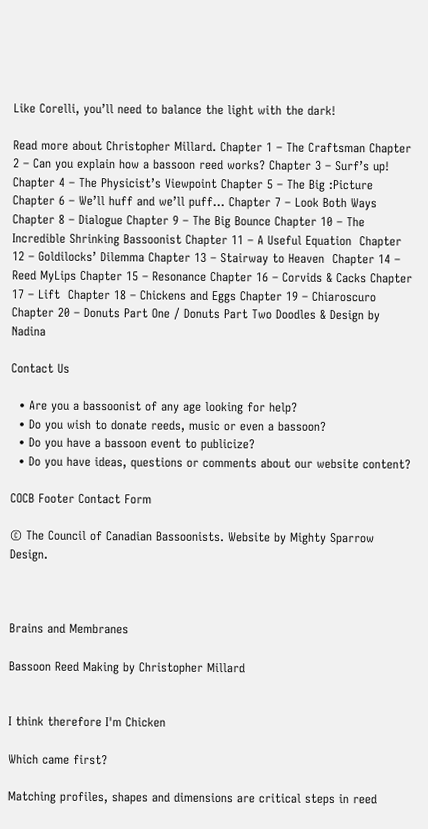Like Corelli, you’ll need to balance the light with the dark!

Read more about Christopher Millard. Chapter 1 – The Craftsman Chapter 2 – Can you explain how a bassoon reed works? Chapter 3 – Surf’s up! Chapter 4 – The Physicist’s Viewpoint Chapter 5 – The Big :Picture Chapter 6 – We’ll huff and we’ll puff… Chapter 7 – Look Both Ways Chapter 8 – Dialogue Chapter 9 – The Big Bounce Chapter 10 – The Incredible Shrinking Bassoonist Chapter 11 – A Useful Equation  Chapter 12 – Goldilocks’ Dilemma Chapter 13 – Stairway to Heaven  Chapter 14 – Reed MyLips Chapter 15 – Resonance Chapter 16 – Corvids & Cacks Chapter 17 – Lift  Chapter 18 – Chickens and Eggs Chapter 19 – Chiaroscuro  Chapter 20 – Donuts Part One / Donuts Part Two Doodles & Design by Nadina

Contact Us

  • Are you a bassoonist of any age looking for help?
  • Do you wish to donate reeds, music or even a bassoon?
  • Do you have a bassoon event to publicize?
  • Do you have ideas, questions or comments about our website content?

COCB Footer Contact Form

© The Council of Canadian Bassoonists. Website by Mighty Sparrow Design.



Brains and Membranes

Bassoon Reed Making by Christopher Millard


I think therefore I'm Chicken

Which came first?

Matching profiles, shapes and dimensions are critical steps in reed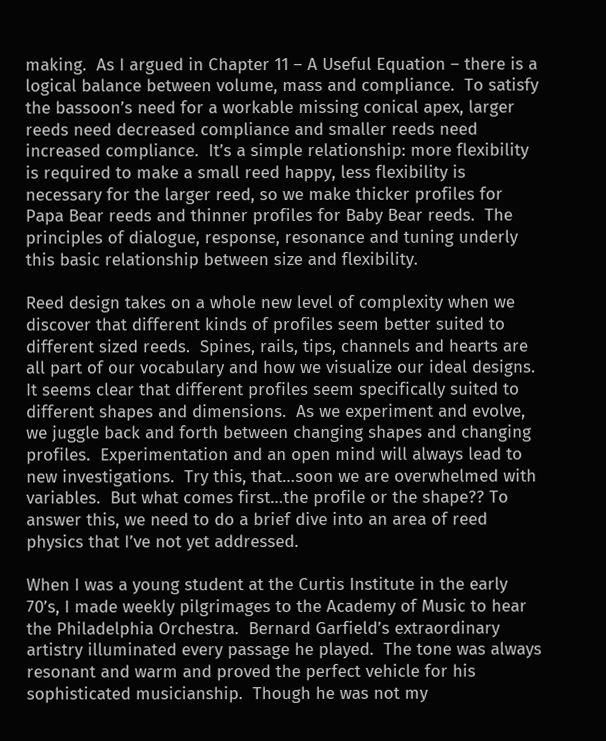making.  As I argued in Chapter 11 – A Useful Equation – there is a logical balance between volume, mass and compliance.  To satisfy the bassoon’s need for a workable missing conical apex, larger reeds need decreased compliance and smaller reeds need increased compliance.  It’s a simple relationship: more flexibility is required to make a small reed happy, less flexibility is necessary for the larger reed, so we make thicker profiles for Papa Bear reeds and thinner profiles for Baby Bear reeds.  The principles of dialogue, response, resonance and tuning underly this basic relationship between size and flexibility.

Reed design takes on a whole new level of complexity when we discover that different kinds of profiles seem better suited to different sized reeds.  Spines, rails, tips, channels and hearts are all part of our vocabulary and how we visualize our ideal designs.  It seems clear that different profiles seem specifically suited to different shapes and dimensions.  As we experiment and evolve, we juggle back and forth between changing shapes and changing profiles.  Experimentation and an open mind will always lead to new investigations.  Try this, that…soon we are overwhelmed with variables.  But what comes first…the profile or the shape?? To answer this, we need to do a brief dive into an area of reed physics that I’ve not yet addressed.

When I was a young student at the Curtis Institute in the early 70’s, I made weekly pilgrimages to the Academy of Music to hear the Philadelphia Orchestra.  Bernard Garfield’s extraordinary artistry illuminated every passage he played.  The tone was always resonant and warm and proved the perfect vehicle for his sophisticated musicianship.  Though he was not my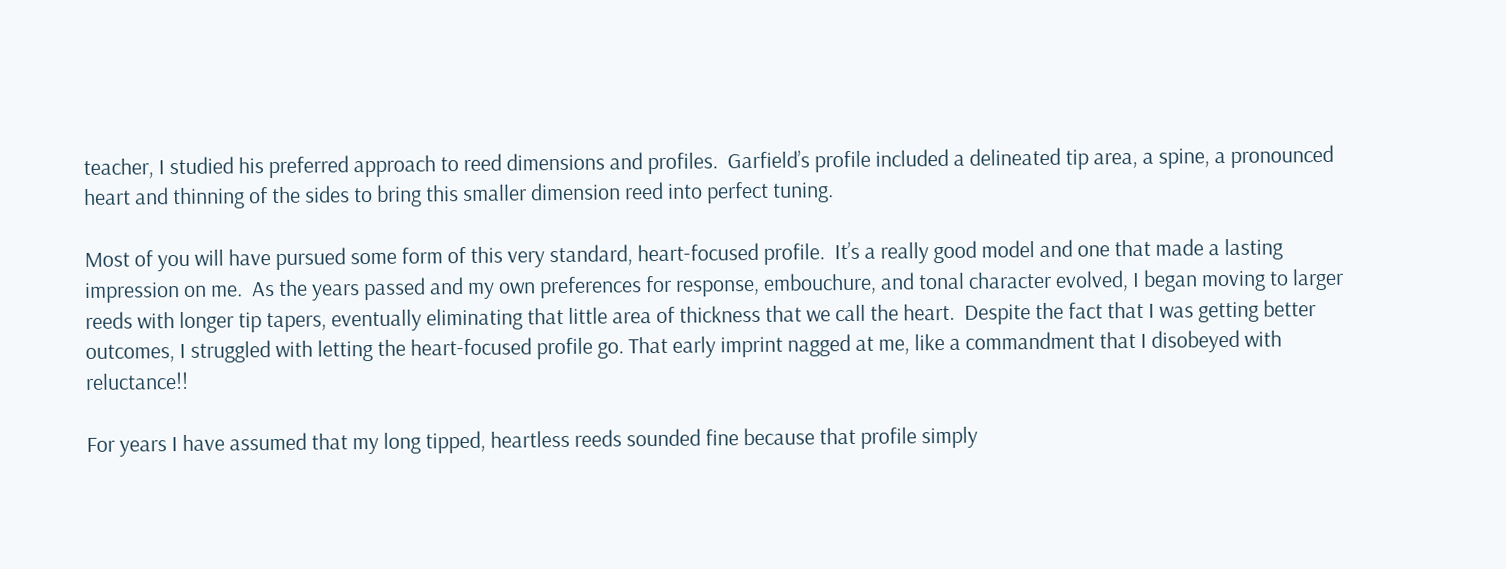teacher, I studied his preferred approach to reed dimensions and profiles.  Garfield’s profile included a delineated tip area, a spine, a pronounced heart and thinning of the sides to bring this smaller dimension reed into perfect tuning.

Most of you will have pursued some form of this very standard, heart-focused profile.  It’s a really good model and one that made a lasting impression on me.  As the years passed and my own preferences for response, embouchure, and tonal character evolved, I began moving to larger reeds with longer tip tapers, eventually eliminating that little area of thickness that we call the heart.  Despite the fact that I was getting better outcomes, I struggled with letting the heart-focused profile go. That early imprint nagged at me, like a commandment that I disobeyed with reluctance!!

For years I have assumed that my long tipped, heartless reeds sounded fine because that profile simply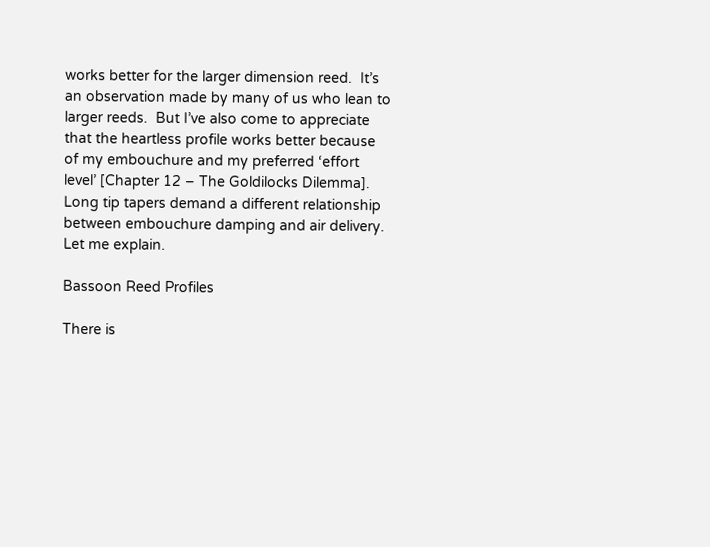works better for the larger dimension reed.  It’s an observation made by many of us who lean to larger reeds.  But I’ve also come to appreciate that the heartless profile works better because of my embouchure and my preferred ‘effort level’ [Chapter 12 – The Goldilocks Dilemma]. Long tip tapers demand a different relationship between embouchure damping and air delivery.  Let me explain.

Bassoon Reed Profiles

There is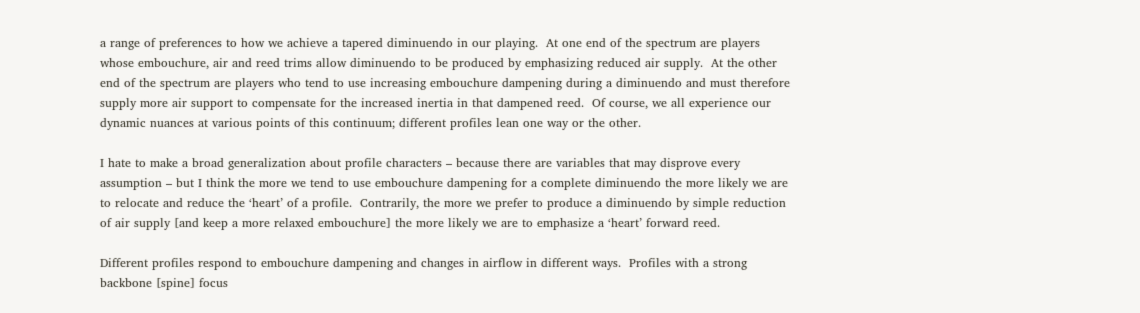a range of preferences to how we achieve a tapered diminuendo in our playing.  At one end of the spectrum are players whose embouchure, air and reed trims allow diminuendo to be produced by emphasizing reduced air supply.  At the other end of the spectrum are players who tend to use increasing embouchure dampening during a diminuendo and must therefore supply more air support to compensate for the increased inertia in that dampened reed.  Of course, we all experience our dynamic nuances at various points of this continuum; different profiles lean one way or the other.

I hate to make a broad generalization about profile characters – because there are variables that may disprove every assumption – but I think the more we tend to use embouchure dampening for a complete diminuendo the more likely we are to relocate and reduce the ‘heart’ of a profile.  Contrarily, the more we prefer to produce a diminuendo by simple reduction of air supply [and keep a more relaxed embouchure] the more likely we are to emphasize a ‘heart’ forward reed.

Different profiles respond to embouchure dampening and changes in airflow in different ways.  Profiles with a strong backbone [spine] focus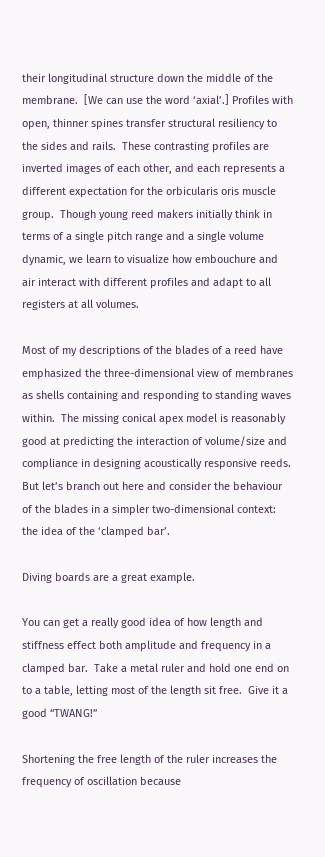their longitudinal structure down the middle of the membrane.  [We can use the word ‘axial’.] Profiles with open, thinner spines transfer structural resiliency to the sides and rails.  These contrasting profiles are inverted images of each other, and each represents a different expectation for the orbicularis oris muscle group.  Though young reed makers initially think in terms of a single pitch range and a single volume dynamic, we learn to visualize how embouchure and air interact with different profiles and adapt to all registers at all volumes.

Most of my descriptions of the blades of a reed have emphasized the three-dimensional view of membranes as shells containing and responding to standing waves within.  The missing conical apex model is reasonably good at predicting the interaction of volume/size and compliance in designing acoustically responsive reeds.  But let’s branch out here and consider the behaviour of the blades in a simpler two-dimensional context: the idea of the ‘clamped bar’.

Diving boards are a great example.

You can get a really good idea of how length and stiffness effect both amplitude and frequency in a clamped bar.  Take a metal ruler and hold one end on to a table, letting most of the length sit free.  Give it a good “TWANG!”

Shortening the free length of the ruler increases the frequency of oscillation because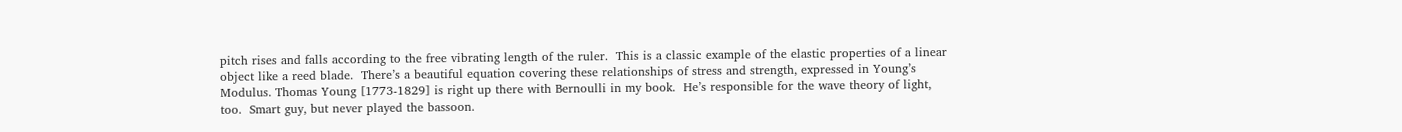pitch rises and falls according to the free vibrating length of the ruler.  This is a classic example of the elastic properties of a linear object like a reed blade.  There’s a beautiful equation covering these relationships of stress and strength, expressed in Young’s Modulus. Thomas Young [1773-1829] is right up there with Bernoulli in my book.  He’s responsible for the wave theory of light, too.  Smart guy, but never played the bassoon.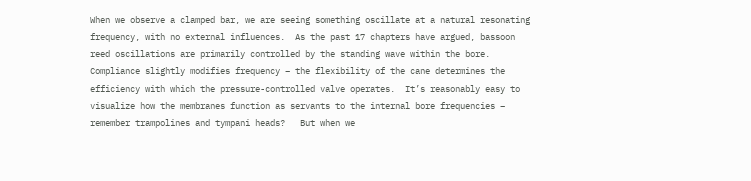When we observe a clamped bar, we are seeing something oscillate at a natural resonating frequency, with no external influences.  As the past 17 chapters have argued, bassoon reed oscillations are primarily controlled by the standing wave within the bore.  Compliance slightly modifies frequency – the flexibility of the cane determines the efficiency with which the pressure-controlled valve operates.  It’s reasonably easy to visualize how the membranes function as servants to the internal bore frequencies – remember trampolines and tympani heads?   But when we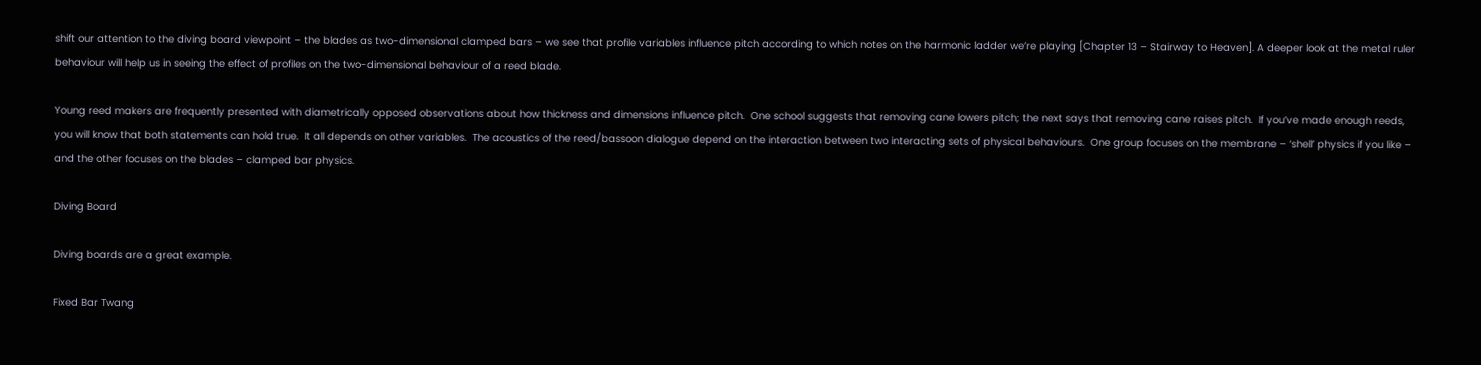shift our attention to the diving board viewpoint – the blades as two-dimensional clamped bars – we see that profile variables influence pitch according to which notes on the harmonic ladder we’re playing [Chapter 13 – Stairway to Heaven]. A deeper look at the metal ruler behaviour will help us in seeing the effect of profiles on the two-dimensional behaviour of a reed blade.

Young reed makers are frequently presented with diametrically opposed observations about how thickness and dimensions influence pitch.  One school suggests that removing cane lowers pitch; the next says that removing cane raises pitch.  If you’ve made enough reeds, you will know that both statements can hold true.  It all depends on other variables.  The acoustics of the reed/bassoon dialogue depend on the interaction between two interacting sets of physical behaviours.  One group focuses on the membrane – ‘shell’ physics if you like – and the other focuses on the blades – clamped bar physics.

Diving Board

Diving boards are a great example.

Fixed Bar Twang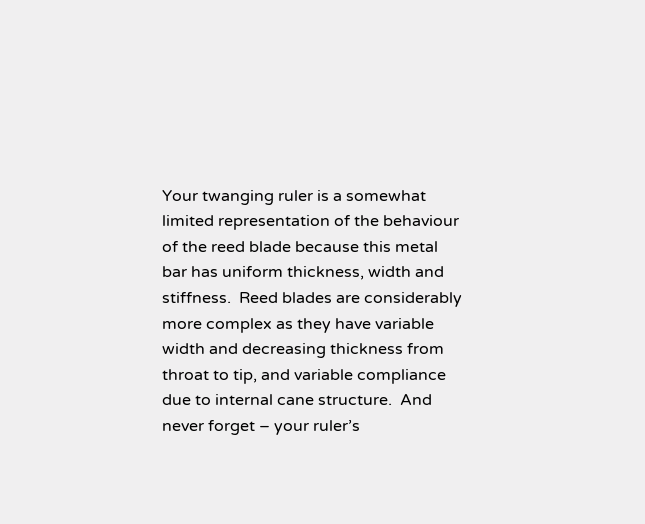Your twanging ruler is a somewhat limited representation of the behaviour of the reed blade because this metal bar has uniform thickness, width and stiffness.  Reed blades are considerably more complex as they have variable width and decreasing thickness from throat to tip, and variable compliance due to internal cane structure.  And never forget – your ruler’s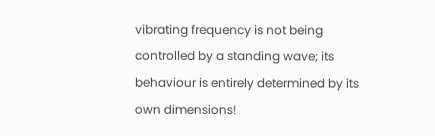vibrating frequency is not being controlled by a standing wave; its behaviour is entirely determined by its own dimensions!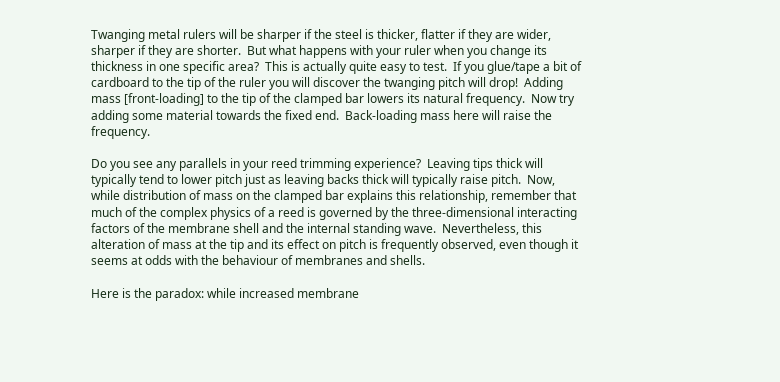Twanging metal rulers will be sharper if the steel is thicker, flatter if they are wider, sharper if they are shorter.  But what happens with your ruler when you change its thickness in one specific area?  This is actually quite easy to test.  If you glue/tape a bit of cardboard to the tip of the ruler you will discover the twanging pitch will drop!  Adding mass [front-loading] to the tip of the clamped bar lowers its natural frequency.  Now try adding some material towards the fixed end.  Back-loading mass here will raise the frequency.

Do you see any parallels in your reed trimming experience?  Leaving tips thick will typically tend to lower pitch just as leaving backs thick will typically raise pitch.  Now, while distribution of mass on the clamped bar explains this relationship, remember that much of the complex physics of a reed is governed by the three-dimensional interacting factors of the membrane shell and the internal standing wave.  Nevertheless, this alteration of mass at the tip and its effect on pitch is frequently observed, even though it seems at odds with the behaviour of membranes and shells.

Here is the paradox: while increased membrane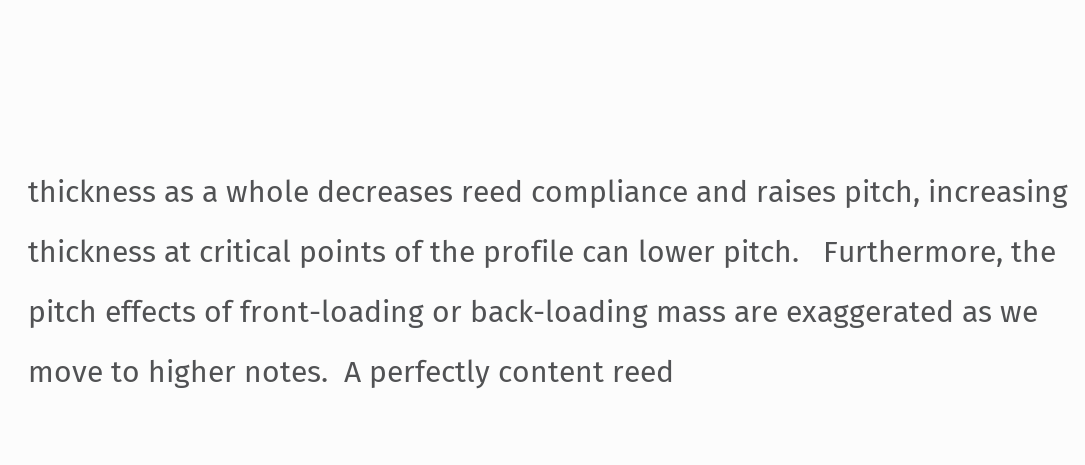thickness as a whole decreases reed compliance and raises pitch, increasing thickness at critical points of the profile can lower pitch.   Furthermore, the pitch effects of front-loading or back-loading mass are exaggerated as we move to higher notes.  A perfectly content reed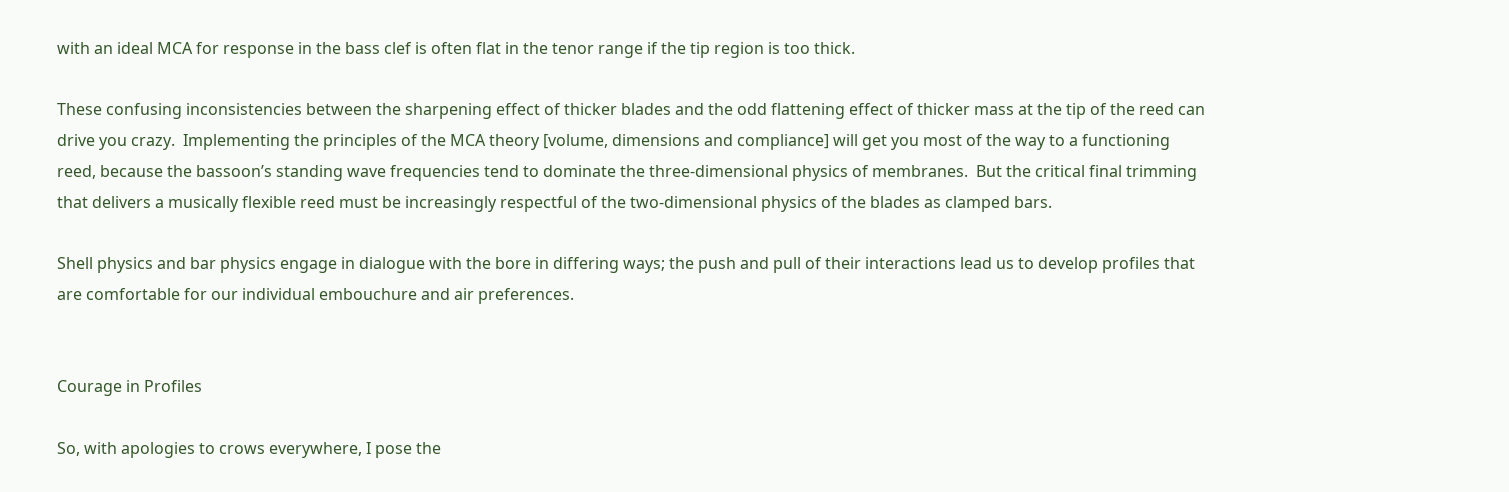with an ideal MCA for response in the bass clef is often flat in the tenor range if the tip region is too thick.

These confusing inconsistencies between the sharpening effect of thicker blades and the odd flattening effect of thicker mass at the tip of the reed can drive you crazy.  Implementing the principles of the MCA theory [volume, dimensions and compliance] will get you most of the way to a functioning reed, because the bassoon’s standing wave frequencies tend to dominate the three-dimensional physics of membranes.  But the critical final trimming that delivers a musically flexible reed must be increasingly respectful of the two-dimensional physics of the blades as clamped bars.

Shell physics and bar physics engage in dialogue with the bore in differing ways; the push and pull of their interactions lead us to develop profiles that are comfortable for our individual embouchure and air preferences.


Courage in Profiles

So, with apologies to crows everywhere, I pose the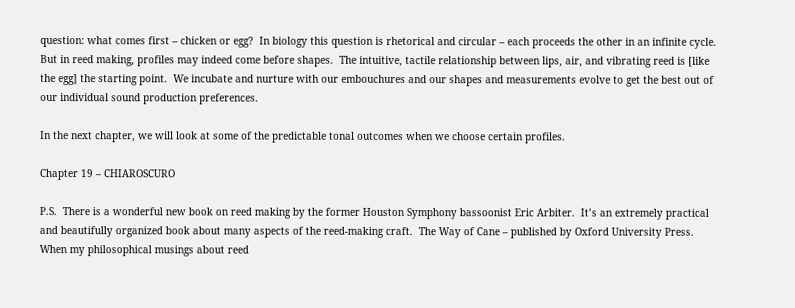question: what comes first – chicken or egg?  In biology this question is rhetorical and circular – each proceeds the other in an infinite cycle.  But in reed making, profiles may indeed come before shapes.  The intuitive, tactile relationship between lips, air, and vibrating reed is [like the egg] the starting point.  We incubate and nurture with our embouchures and our shapes and measurements evolve to get the best out of our individual sound production preferences.

In the next chapter, we will look at some of the predictable tonal outcomes when we choose certain profiles.

Chapter 19 – CHIAROSCURO

P.S.  There is a wonderful new book on reed making by the former Houston Symphony bassoonist Eric Arbiter.  It’s an extremely practical and beautifully organized book about many aspects of the reed-making craft.  The Way of Cane – published by Oxford University Press.  When my philosophical musings about reed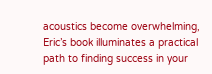acoustics become overwhelming, Eric’s book illuminates a practical path to finding success in your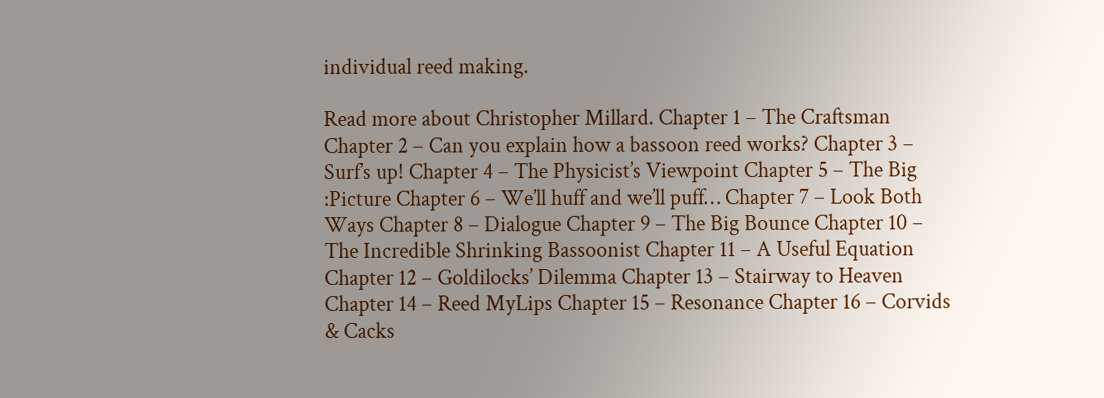individual reed making.

Read more about Christopher Millard. Chapter 1 – The Craftsman Chapter 2 – Can you explain how a bassoon reed works? Chapter 3 – Surf’s up! Chapter 4 – The Physicist’s Viewpoint Chapter 5 – The Big :Picture Chapter 6 – We’ll huff and we’ll puff… Chapter 7 – Look Both Ways Chapter 8 – Dialogue Chapter 9 – The Big Bounce Chapter 10 – The Incredible Shrinking Bassoonist Chapter 11 – A Useful Equation  Chapter 12 – Goldilocks’ Dilemma Chapter 13 – Stairway to Heaven  Chapter 14 – Reed MyLips Chapter 15 – Resonance Chapter 16 – Corvids & Cacks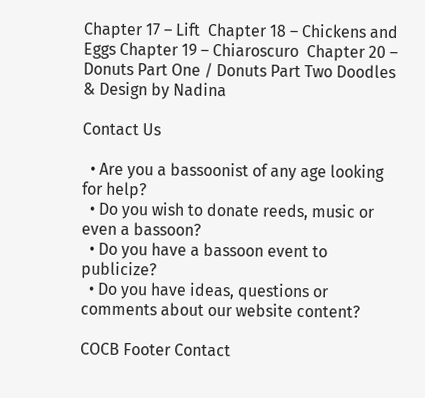Chapter 17 – Lift  Chapter 18 – Chickens and Eggs Chapter 19 – Chiaroscuro  Chapter 20 – Donuts Part One / Donuts Part Two Doodles & Design by Nadina

Contact Us

  • Are you a bassoonist of any age looking for help?
  • Do you wish to donate reeds, music or even a bassoon?
  • Do you have a bassoon event to publicize?
  • Do you have ideas, questions or comments about our website content?

COCB Footer Contact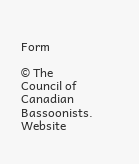Form

© The Council of Canadian Bassoonists. Website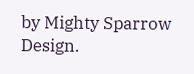by Mighty Sparrow Design.